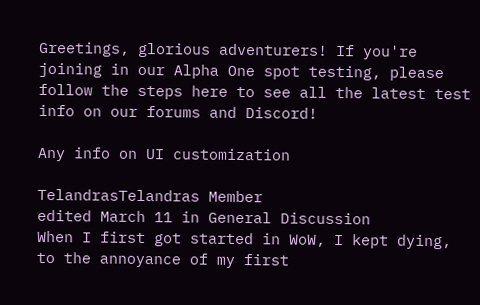Greetings, glorious adventurers! If you're joining in our Alpha One spot testing, please follow the steps here to see all the latest test info on our forums and Discord!

Any info on UI customization

TelandrasTelandras Member
edited March 11 in General Discussion
When I first got started in WoW, I kept dying, to the annoyance of my first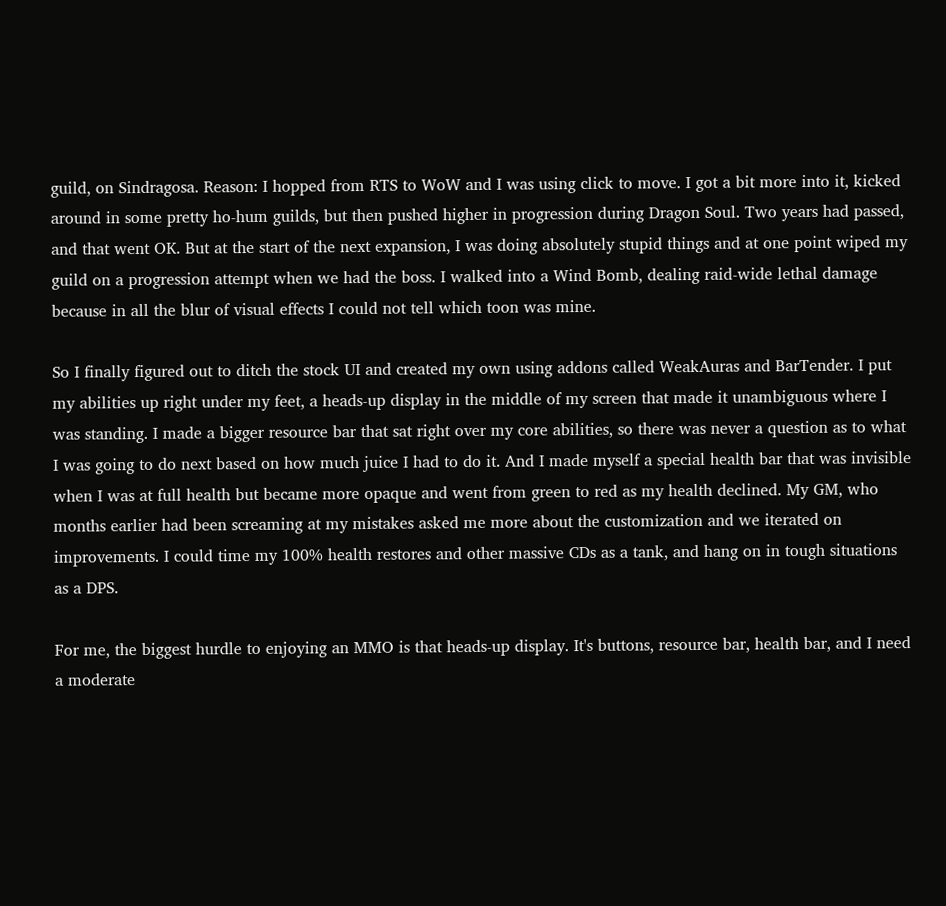guild, on Sindragosa. Reason: I hopped from RTS to WoW and I was using click to move. I got a bit more into it, kicked around in some pretty ho-hum guilds, but then pushed higher in progression during Dragon Soul. Two years had passed, and that went OK. But at the start of the next expansion, I was doing absolutely stupid things and at one point wiped my guild on a progression attempt when we had the boss. I walked into a Wind Bomb, dealing raid-wide lethal damage because in all the blur of visual effects I could not tell which toon was mine.

So I finally figured out to ditch the stock UI and created my own using addons called WeakAuras and BarTender. I put my abilities up right under my feet, a heads-up display in the middle of my screen that made it unambiguous where I was standing. I made a bigger resource bar that sat right over my core abilities, so there was never a question as to what I was going to do next based on how much juice I had to do it. And I made myself a special health bar that was invisible when I was at full health but became more opaque and went from green to red as my health declined. My GM, who months earlier had been screaming at my mistakes asked me more about the customization and we iterated on improvements. I could time my 100% health restores and other massive CDs as a tank, and hang on in tough situations as a DPS.

For me, the biggest hurdle to enjoying an MMO is that heads-up display. It's buttons, resource bar, health bar, and I need a moderate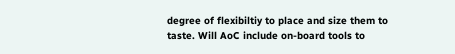degree of flexibiltiy to place and size them to taste. Will AoC include on-board tools to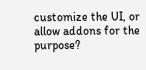customize the UI, or allow addons for the purpose?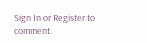Sign In or Register to comment.